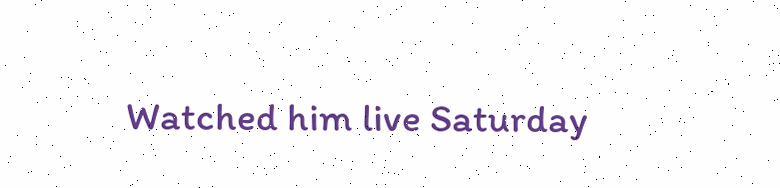Watched him live Saturday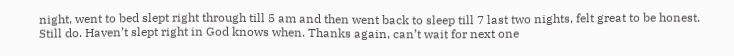night, went to bed slept right through till 5 am and then went back to sleep till 7 last two nights, felt great to be honest. Still do. Haven’t slept right in God knows when. Thanks again, can’t wait for next one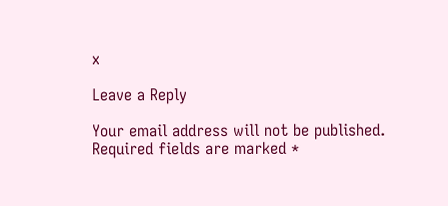x

Leave a Reply

Your email address will not be published. Required fields are marked *